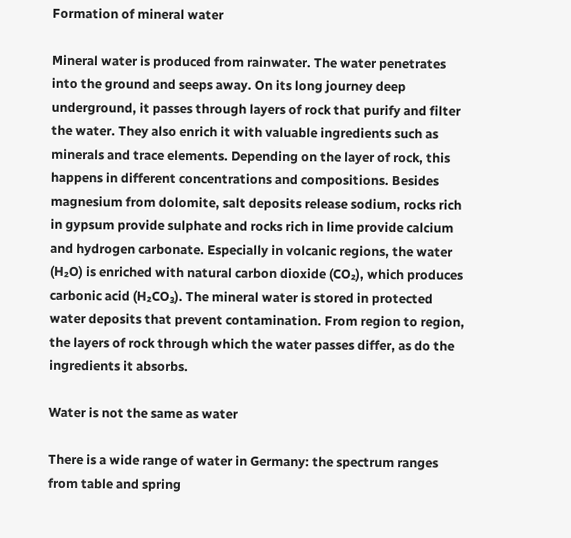Formation of mineral water

Mineral water is produced from rainwater. The water penetrates into the ground and seeps away. On its long journey deep underground, it passes through layers of rock that purify and filter the water. They also enrich it with valuable ingredients such as minerals and trace elements. Depending on the layer of rock, this happens in different concentrations and compositions. Besides magnesium from dolomite, salt deposits release sodium, rocks rich in gypsum provide sulphate and rocks rich in lime provide calcium and hydrogen carbonate. Especially in volcanic regions, the water (H₂O) is enriched with natural carbon dioxide (CO₂), which produces carbonic acid (H₂CO₃). The mineral water is stored in protected water deposits that prevent contamination. From region to region, the layers of rock through which the water passes differ, as do the ingredients it absorbs.

Water is not the same as water

There is a wide range of water in Germany: the spectrum ranges from table and spring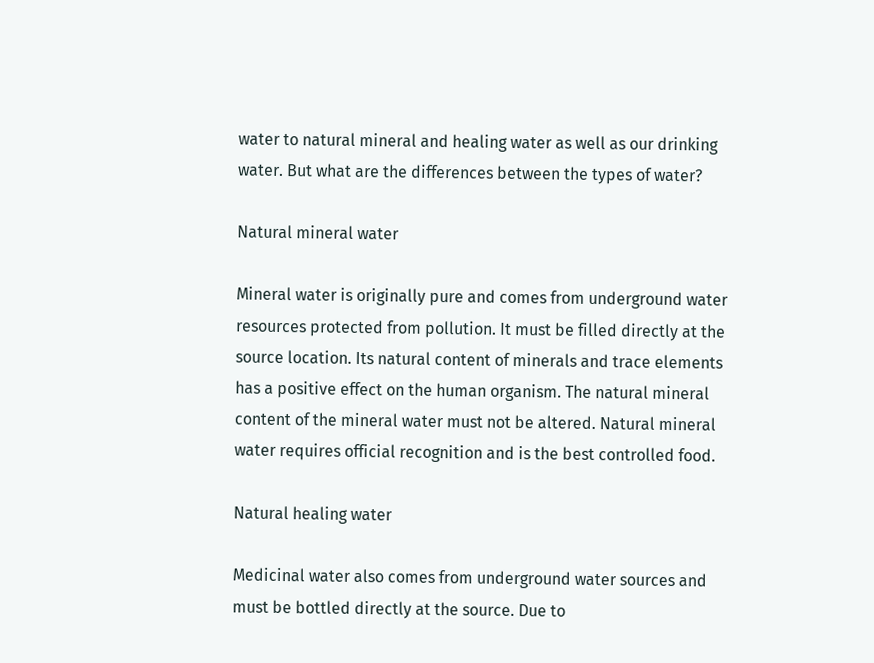water to natural mineral and healing water as well as our drinking water. But what are the differences between the types of water?

Natural mineral water

Mineral water is originally pure and comes from underground water resources protected from pollution. It must be filled directly at the source location. Its natural content of minerals and trace elements has a positive effect on the human organism. The natural mineral content of the mineral water must not be altered. Natural mineral water requires official recognition and is the best controlled food.

Natural healing water

Medicinal water also comes from underground water sources and must be bottled directly at the source. Due to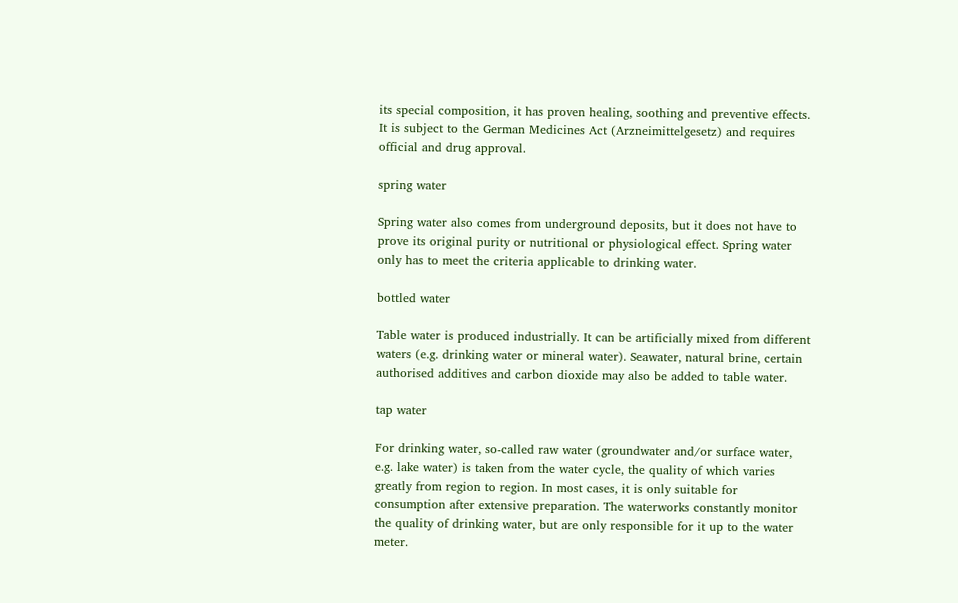its special composition, it has proven healing, soothing and preventive effects. It is subject to the German Medicines Act (Arzneimittelgesetz) and requires official and drug approval.

spring water

Spring water also comes from underground deposits, but it does not have to prove its original purity or nutritional or physiological effect. Spring water only has to meet the criteria applicable to drinking water.

bottled water

Table water is produced industrially. It can be artificially mixed from different waters (e.g. drinking water or mineral water). Seawater, natural brine, certain authorised additives and carbon dioxide may also be added to table water.

tap water

For drinking water, so-called raw water (groundwater and/or surface water, e.g. lake water) is taken from the water cycle, the quality of which varies greatly from region to region. In most cases, it is only suitable for consumption after extensive preparation. The waterworks constantly monitor the quality of drinking water, but are only responsible for it up to the water meter.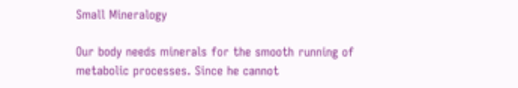Small Mineralogy

Our body needs minerals for the smooth running of metabolic processes. Since he cannot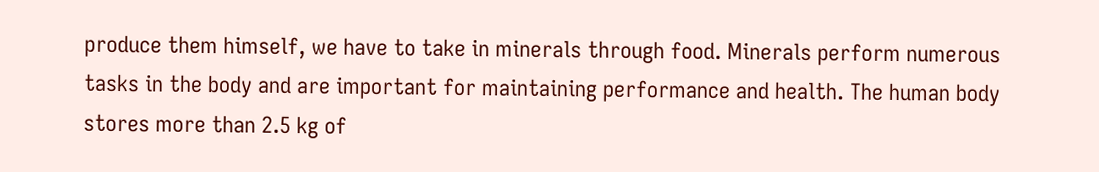produce them himself, we have to take in minerals through food. Minerals perform numerous tasks in the body and are important for maintaining performance and health. The human body stores more than 2.5 kg of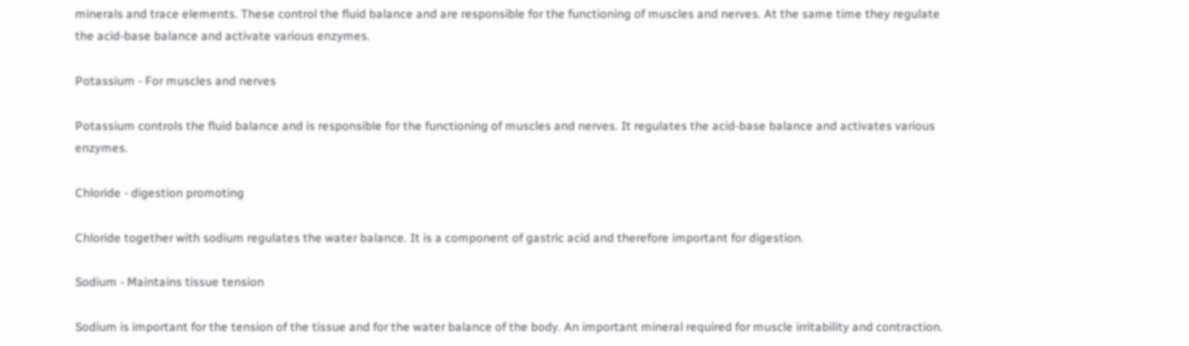minerals and trace elements. These control the fluid balance and are responsible for the functioning of muscles and nerves. At the same time they regulate the acid-base balance and activate various enzymes.

Potassium - For muscles and nerves

Potassium controls the fluid balance and is responsible for the functioning of muscles and nerves. It regulates the acid-base balance and activates various enzymes.

Chloride - digestion promoting

Chloride together with sodium regulates the water balance. It is a component of gastric acid and therefore important for digestion.

Sodium - Maintains tissue tension

Sodium is important for the tension of the tissue and for the water balance of the body. An important mineral required for muscle irritability and contraction.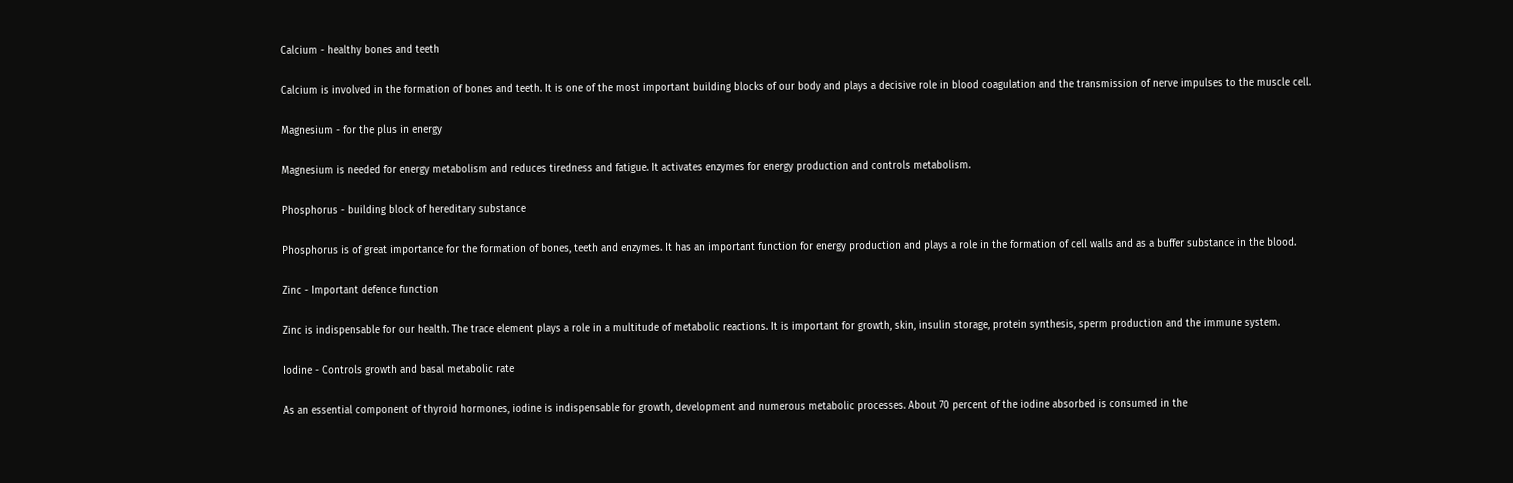Calcium - healthy bones and teeth

Calcium is involved in the formation of bones and teeth. It is one of the most important building blocks of our body and plays a decisive role in blood coagulation and the transmission of nerve impulses to the muscle cell.

Magnesium - for the plus in energy

Magnesium is needed for energy metabolism and reduces tiredness and fatigue. It activates enzymes for energy production and controls metabolism.

Phosphorus - building block of hereditary substance

Phosphorus is of great importance for the formation of bones, teeth and enzymes. It has an important function for energy production and plays a role in the formation of cell walls and as a buffer substance in the blood.

Zinc - Important defence function

Zinc is indispensable for our health. The trace element plays a role in a multitude of metabolic reactions. It is important for growth, skin, insulin storage, protein synthesis, sperm production and the immune system.

Iodine - Controls growth and basal metabolic rate

As an essential component of thyroid hormones, iodine is indispensable for growth, development and numerous metabolic processes. About 70 percent of the iodine absorbed is consumed in the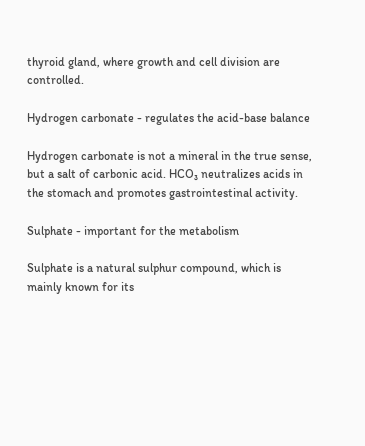thyroid gland, where growth and cell division are controlled.

Hydrogen carbonate - regulates the acid-base balance

Hydrogen carbonate is not a mineral in the true sense, but a salt of carbonic acid. HCO₃ neutralizes acids in the stomach and promotes gastrointestinal activity.

Sulphate - important for the metabolism

Sulphate is a natural sulphur compound, which is mainly known for its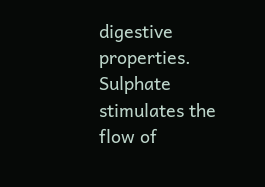digestive properties. Sulphate stimulates the flow of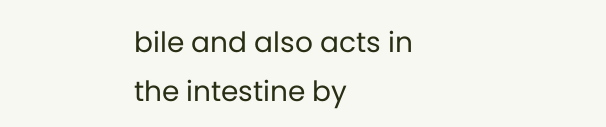bile and also acts in the intestine by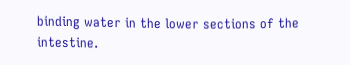binding water in the lower sections of the intestine.